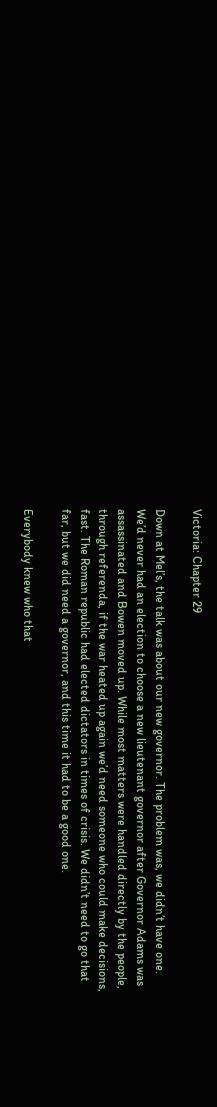Victoria: Chapter 29

Down at Mel’s, the talk was about our new governor. The problem was, we didn’t have one. We’d never had an election to choose a new lieutenant governor after Governor Adams was assassinated and Bowen moved up. While most matters were handled directly by the people, through referenda, if the war heated up again we’d need someone who could make decisions, fast. The Roman republic had elected dictators in times of crisis. We didn’t need to go that far, but we did need a governor, and this time it had to be a good one.

Everybody knew who that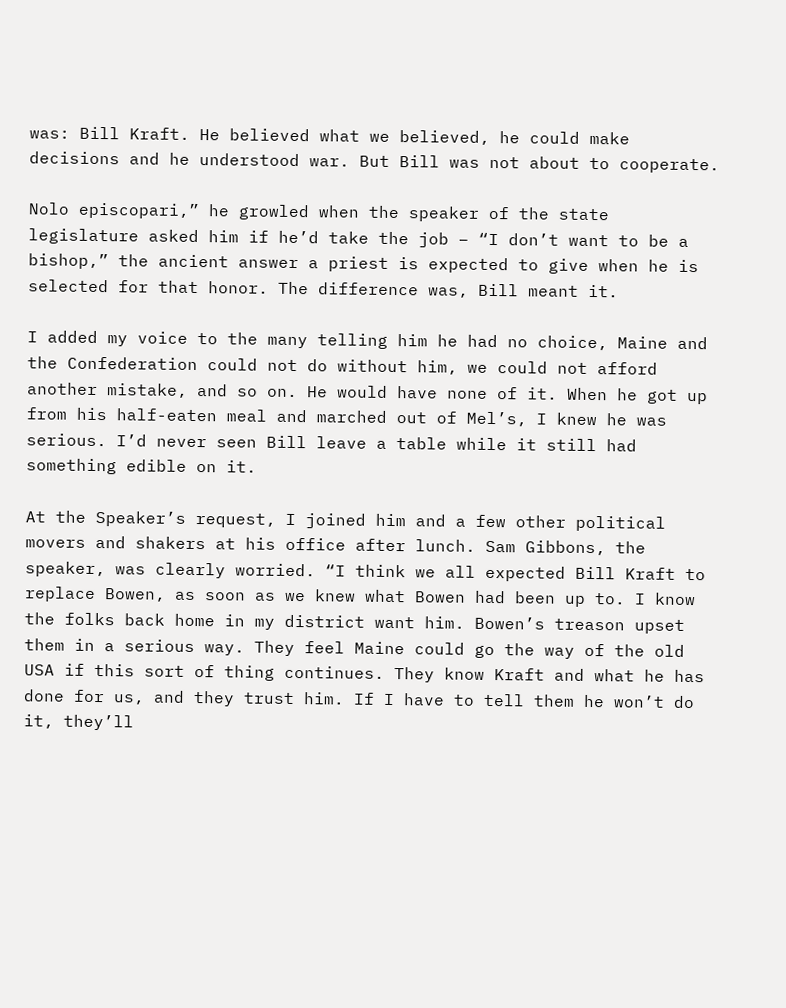was: Bill Kraft. He believed what we believed, he could make decisions and he understood war. But Bill was not about to cooperate.

Nolo episcopari,” he growled when the speaker of the state legislature asked him if he’d take the job – “I don’t want to be a bishop,” the ancient answer a priest is expected to give when he is selected for that honor. The difference was, Bill meant it.

I added my voice to the many telling him he had no choice, Maine and the Confederation could not do without him, we could not afford another mistake, and so on. He would have none of it. When he got up from his half-eaten meal and marched out of Mel’s, I knew he was serious. I’d never seen Bill leave a table while it still had something edible on it.

At the Speaker’s request, I joined him and a few other political movers and shakers at his office after lunch. Sam Gibbons, the speaker, was clearly worried. “I think we all expected Bill Kraft to replace Bowen, as soon as we knew what Bowen had been up to. I know the folks back home in my district want him. Bowen’s treason upset them in a serious way. They feel Maine could go the way of the old USA if this sort of thing continues. They know Kraft and what he has done for us, and they trust him. If I have to tell them he won’t do it, they’ll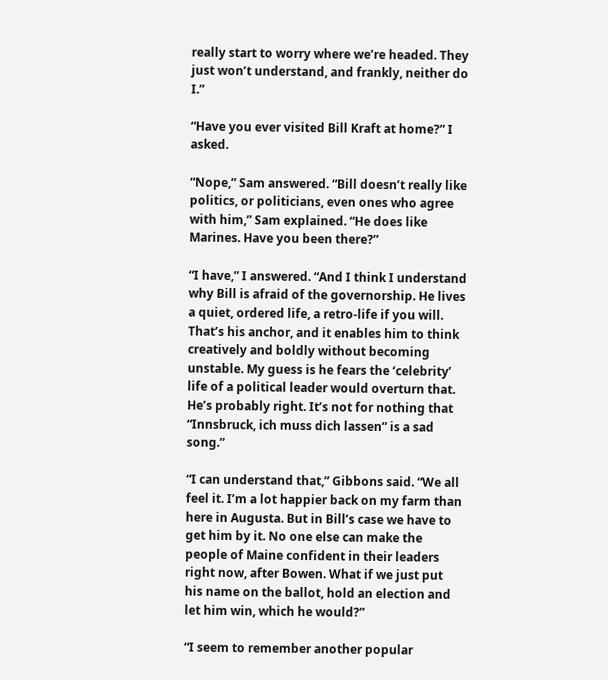really start to worry where we’re headed. They just won’t understand, and frankly, neither do I.”

“Have you ever visited Bill Kraft at home?” I asked.

“Nope,” Sam answered. “Bill doesn’t really like politics, or politicians, even ones who agree with him,” Sam explained. “He does like Marines. Have you been there?”

“I have,” I answered. “And I think I understand why Bill is afraid of the governorship. He lives a quiet, ordered life, a retro-life if you will. That’s his anchor, and it enables him to think creatively and boldly without becoming unstable. My guess is he fears the ‘celebrity’ life of a political leader would overturn that. He’s probably right. It’s not for nothing that “Innsbruck, ich muss dich lassen” is a sad song.”

“I can understand that,” Gibbons said. “We all feel it. I’m a lot happier back on my farm than here in Augusta. But in Bill’s case we have to get him by it. No one else can make the people of Maine confident in their leaders right now, after Bowen. What if we just put his name on the ballot, hold an election and let him win, which he would?”

“I seem to remember another popular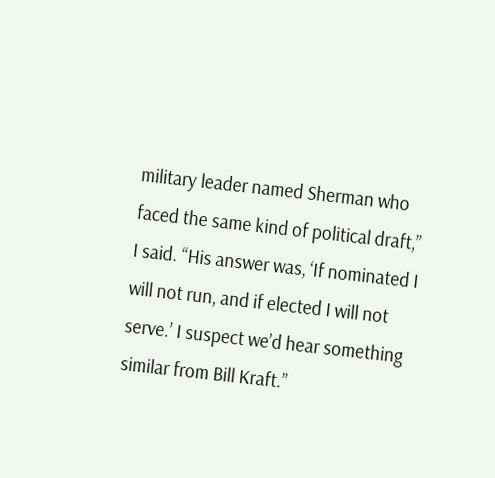military leader named Sherman who faced the same kind of political draft,” I said. “His answer was, ‘If nominated I will not run, and if elected I will not serve.’ I suspect we’d hear something similar from Bill Kraft.”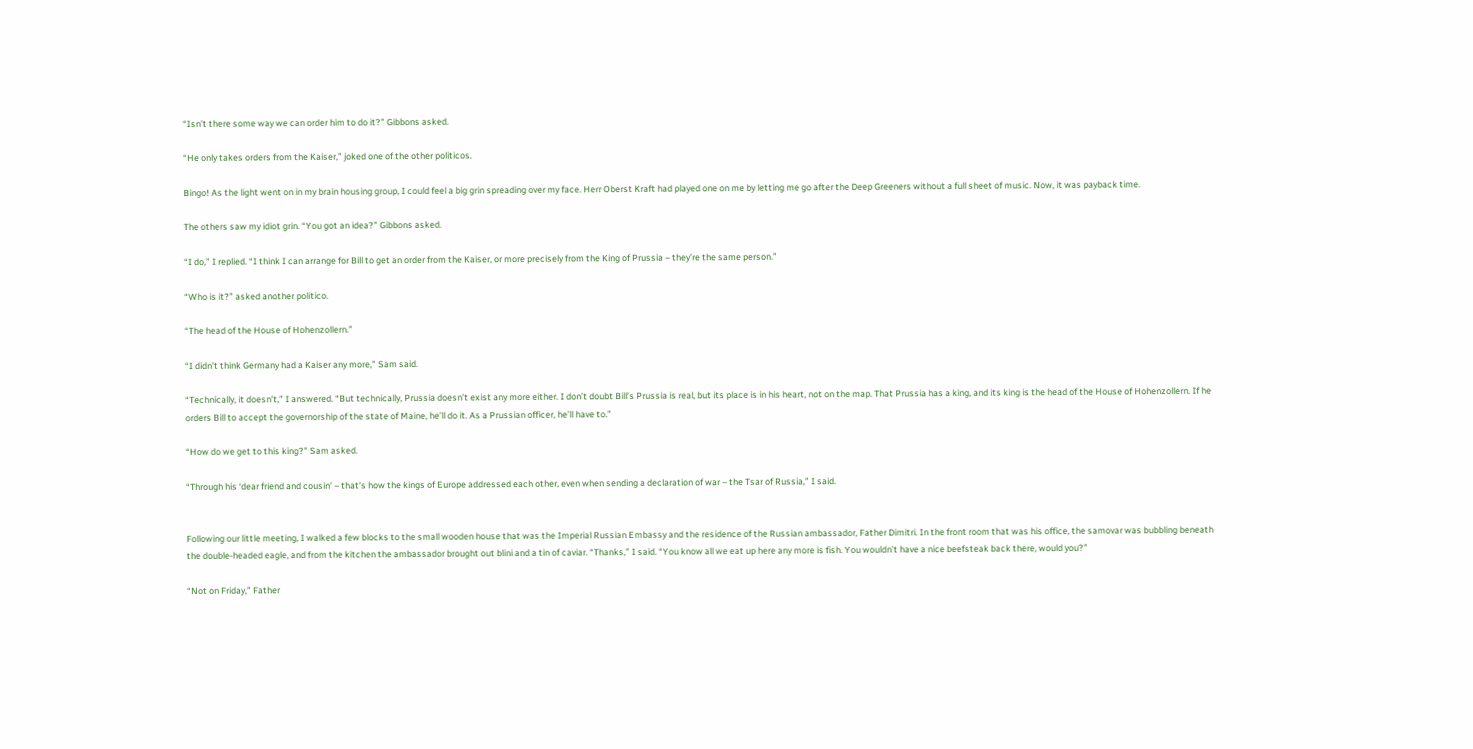“Isn’t there some way we can order him to do it?” Gibbons asked.

“He only takes orders from the Kaiser,” joked one of the other politicos.

Bingo! As the light went on in my brain housing group, I could feel a big grin spreading over my face. Herr Oberst Kraft had played one on me by letting me go after the Deep Greeners without a full sheet of music. Now, it was payback time.

The others saw my idiot grin. “You got an idea?” Gibbons asked.

“I do,” I replied. “I think I can arrange for Bill to get an order from the Kaiser, or more precisely from the King of Prussia – they’re the same person.”

“Who is it?” asked another politico.

“The head of the House of Hohenzollern.”

“I didn’t think Germany had a Kaiser any more,” Sam said.

“Technically, it doesn’t,” I answered. “But technically, Prussia doesn’t exist any more either. I don’t doubt Bill’s Prussia is real, but its place is in his heart, not on the map. That Prussia has a king, and its king is the head of the House of Hohenzollern. If he orders Bill to accept the governorship of the state of Maine, he’ll do it. As a Prussian officer, he’ll have to.”

“How do we get to this king?” Sam asked.

“Through his ‘dear friend and cousin’ – that’s how the kings of Europe addressed each other, even when sending a declaration of war – the Tsar of Russia,” I said.


Following our little meeting, I walked a few blocks to the small wooden house that was the Imperial Russian Embassy and the residence of the Russian ambassador, Father Dimitri. In the front room that was his office, the samovar was bubbling beneath the double-headed eagle, and from the kitchen the ambassador brought out blini and a tin of caviar. “Thanks,” I said. “You know all we eat up here any more is fish. You wouldn’t have a nice beefsteak back there, would you?”

“Not on Friday,” Father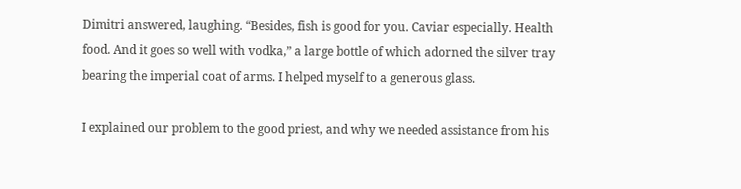Dimitri answered, laughing. “Besides, fish is good for you. Caviar especially. Health food. And it goes so well with vodka,” a large bottle of which adorned the silver tray bearing the imperial coat of arms. I helped myself to a generous glass.

I explained our problem to the good priest, and why we needed assistance from his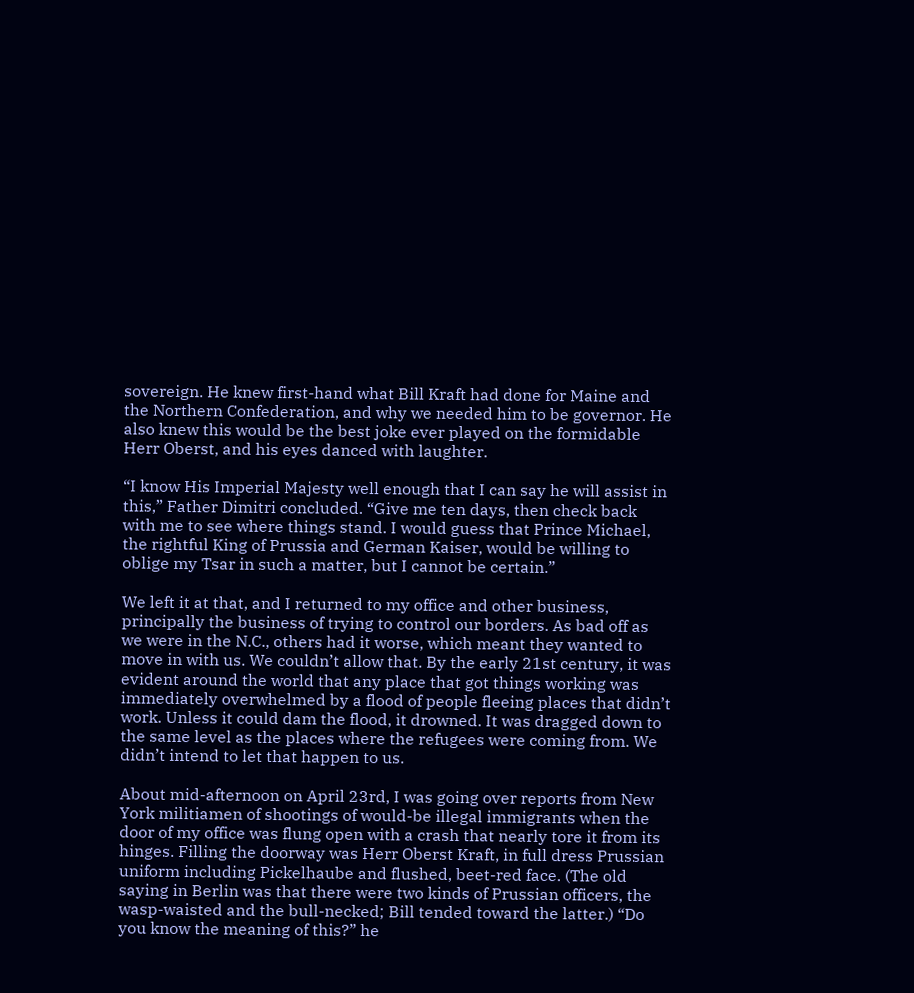sovereign. He knew first-hand what Bill Kraft had done for Maine and the Northern Confederation, and why we needed him to be governor. He also knew this would be the best joke ever played on the formidable Herr Oberst, and his eyes danced with laughter.

“I know His Imperial Majesty well enough that I can say he will assist in this,” Father Dimitri concluded. “Give me ten days, then check back with me to see where things stand. I would guess that Prince Michael, the rightful King of Prussia and German Kaiser, would be willing to oblige my Tsar in such a matter, but I cannot be certain.”

We left it at that, and I returned to my office and other business, principally the business of trying to control our borders. As bad off as we were in the N.C., others had it worse, which meant they wanted to move in with us. We couldn’t allow that. By the early 21st century, it was evident around the world that any place that got things working was immediately overwhelmed by a flood of people fleeing places that didn’t work. Unless it could dam the flood, it drowned. It was dragged down to the same level as the places where the refugees were coming from. We didn’t intend to let that happen to us.

About mid-afternoon on April 23rd, I was going over reports from New York militiamen of shootings of would-be illegal immigrants when the door of my office was flung open with a crash that nearly tore it from its hinges. Filling the doorway was Herr Oberst Kraft, in full dress Prussian uniform including Pickelhaube and flushed, beet-red face. (The old saying in Berlin was that there were two kinds of Prussian officers, the wasp-waisted and the bull-necked; Bill tended toward the latter.) “Do you know the meaning of this?” he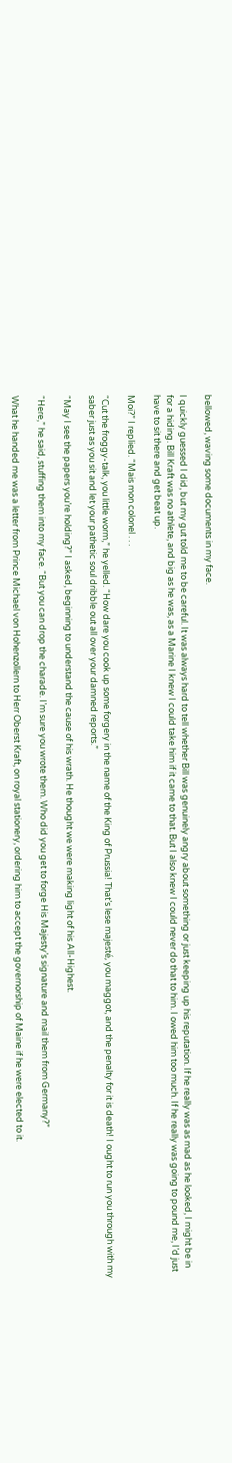bellowed, waving some documents in my face.

I quickly guessed I did, but my gut told me to be careful. It was always hard to tell whether Bill was genuinely angry about something or just keeping up his reputation. If he really was as mad as he looked, I might be in for a hiding. Bill Kraft was no athlete, and big as he was, as a Marine I knew I could take him if it came to that. But I also knew I could never do that to him. I owed him too much. If he really was going to pound me, I’d just have to sit there and get beat up.

Moi?” I replied. “Mais mon colonel . . .

“Cut the froggy-talk, you little worm,” he yelled. “How dare you cook up some forgery in the name of the King of Prussia! That’s lese majesté, you maggot, and the penalty for it is death! I ought to run you through with my saber just as you sit and let your pathetic soul dribble out all over your damned reports.”

“May I see the papers you’re holding?” I asked, beginning to understand the cause of his wrath. He thought we were making light of his All-Highest.

“Here,” he said, stuffing them into my face. “But you can drop the charade. I’m sure you wrote them. Who did you get to forge His Majesty’s signature and mail them from Germany?”

What he handed me was a letter from Prince Michael von Hohenzollern to Herr Oberst Kraft, on royal stationery, ordering him to accept the governorship of Maine if he were elected to it.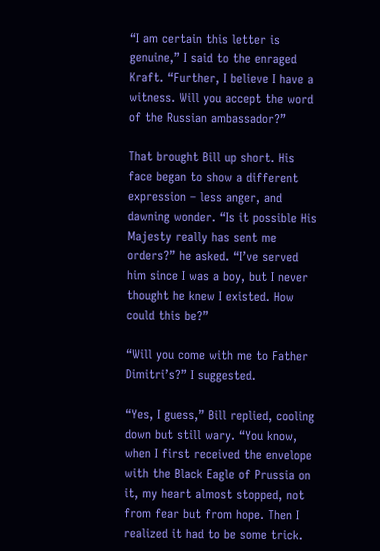“I am certain this letter is genuine,” I said to the enraged Kraft. “Further, I believe I have a witness. Will you accept the word of the Russian ambassador?”

That brought Bill up short. His face began to show a different expression – less anger, and dawning wonder. “Is it possible His Majesty really has sent me orders?” he asked. “I’ve served him since I was a boy, but I never thought he knew I existed. How could this be?”

“Will you come with me to Father Dimitri’s?” I suggested.

“Yes, I guess,” Bill replied, cooling down but still wary. “You know, when I first received the envelope with the Black Eagle of Prussia on it, my heart almost stopped, not from fear but from hope. Then I realized it had to be some trick.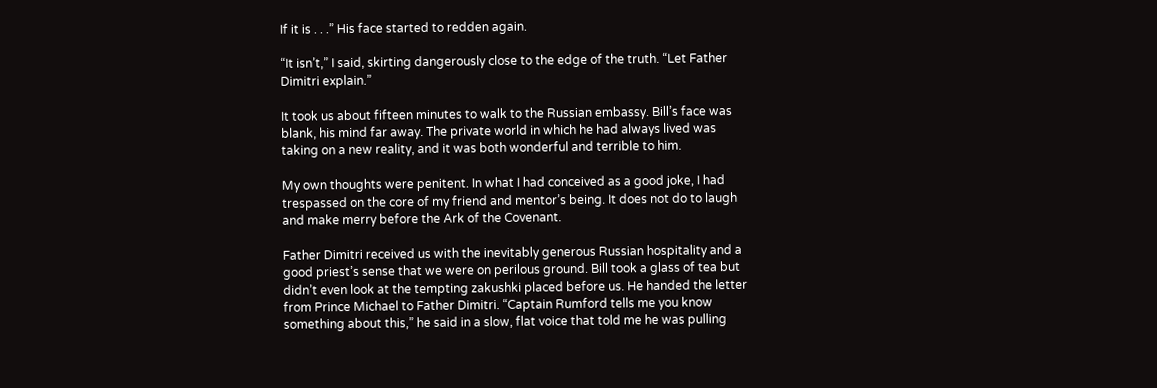If it is . . .” His face started to redden again.

“It isn’t,” I said, skirting dangerously close to the edge of the truth. “Let Father Dimitri explain.”

It took us about fifteen minutes to walk to the Russian embassy. Bill’s face was blank, his mind far away. The private world in which he had always lived was taking on a new reality, and it was both wonderful and terrible to him.

My own thoughts were penitent. In what I had conceived as a good joke, I had trespassed on the core of my friend and mentor’s being. It does not do to laugh and make merry before the Ark of the Covenant.

Father Dimitri received us with the inevitably generous Russian hospitality and a good priest’s sense that we were on perilous ground. Bill took a glass of tea but didn’t even look at the tempting zakushki placed before us. He handed the letter from Prince Michael to Father Dimitri. “Captain Rumford tells me you know something about this,” he said in a slow, flat voice that told me he was pulling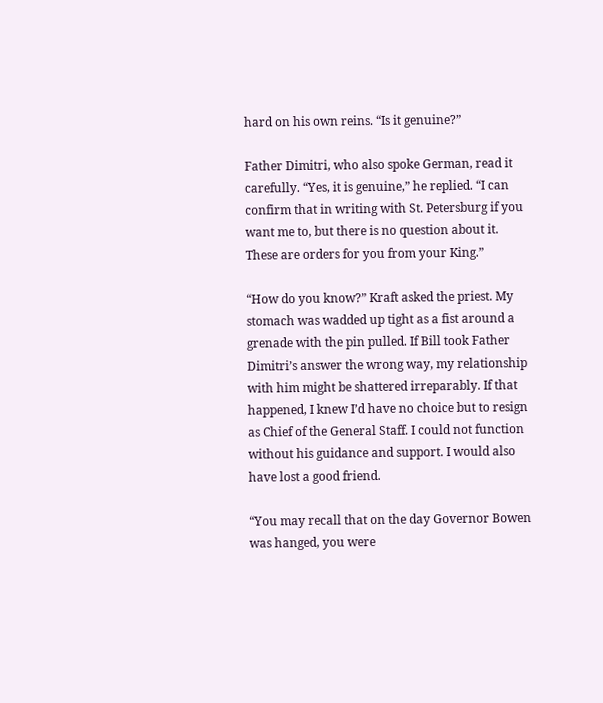hard on his own reins. “Is it genuine?”

Father Dimitri, who also spoke German, read it carefully. “Yes, it is genuine,” he replied. “I can confirm that in writing with St. Petersburg if you want me to, but there is no question about it. These are orders for you from your King.”

“How do you know?” Kraft asked the priest. My stomach was wadded up tight as a fist around a grenade with the pin pulled. If Bill took Father Dimitri’s answer the wrong way, my relationship with him might be shattered irreparably. If that happened, I knew I’d have no choice but to resign as Chief of the General Staff. I could not function without his guidance and support. I would also have lost a good friend.

“You may recall that on the day Governor Bowen was hanged, you were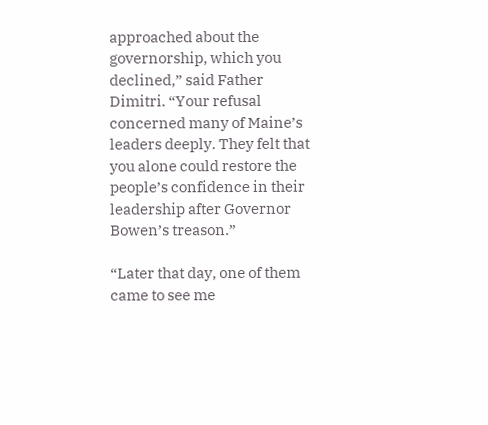approached about the governorship, which you declined,” said Father Dimitri. “Your refusal concerned many of Maine’s leaders deeply. They felt that you alone could restore the people’s confidence in their leadership after Governor Bowen’s treason.”

“Later that day, one of them came to see me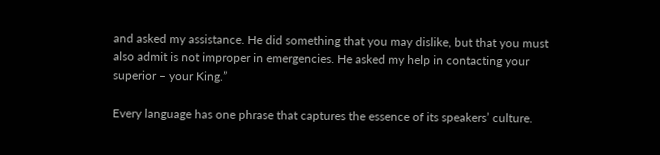and asked my assistance. He did something that you may dislike, but that you must also admit is not improper in emergencies. He asked my help in contacting your superior – your King.”

Every language has one phrase that captures the essence of its speakers’ culture.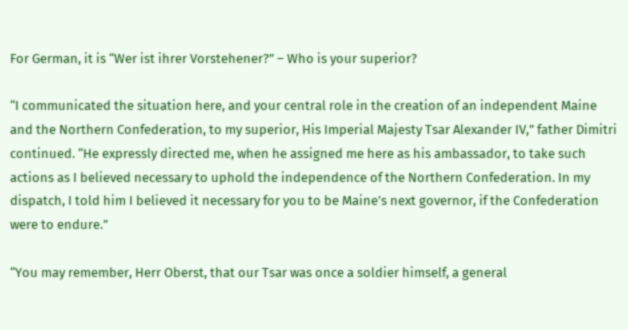For German, it is “Wer ist ihrer Vorstehener?” – Who is your superior?

“I communicated the situation here, and your central role in the creation of an independent Maine and the Northern Confederation, to my superior, His Imperial Majesty Tsar Alexander IV,” father Dimitri continued. “He expressly directed me, when he assigned me here as his ambassador, to take such actions as I believed necessary to uphold the independence of the Northern Confederation. In my dispatch, I told him I believed it necessary for you to be Maine’s next governor, if the Confederation were to endure.”

“You may remember, Herr Oberst, that our Tsar was once a soldier himself, a general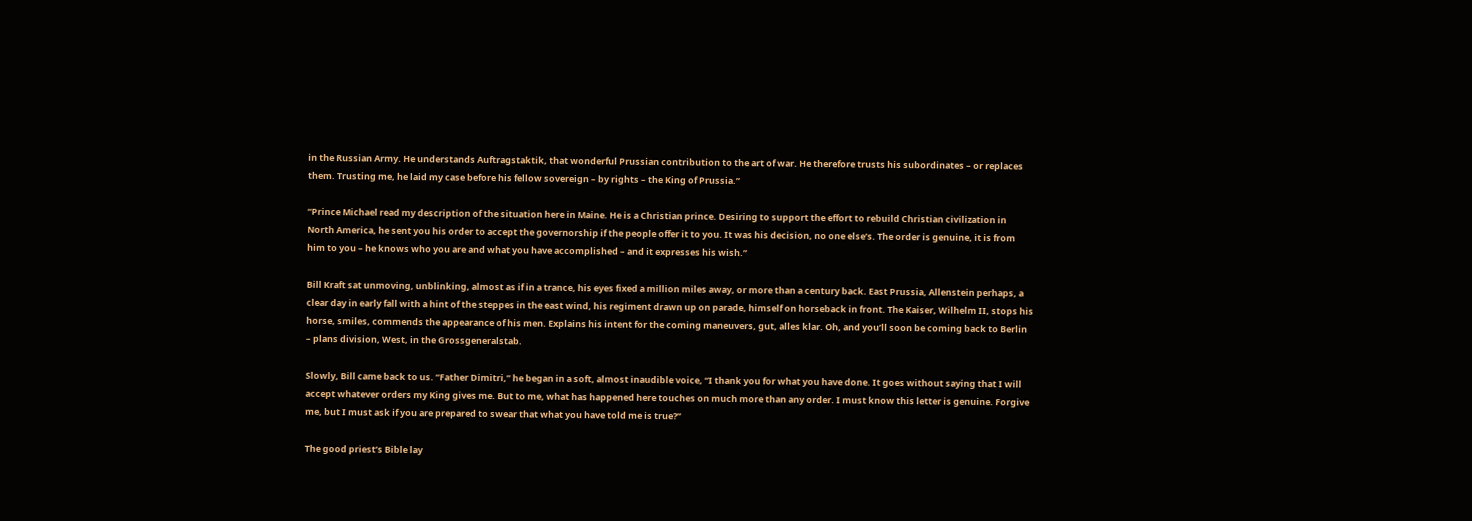in the Russian Army. He understands Auftragstaktik, that wonderful Prussian contribution to the art of war. He therefore trusts his subordinates – or replaces them. Trusting me, he laid my case before his fellow sovereign – by rights – the King of Prussia.”

“Prince Michael read my description of the situation here in Maine. He is a Christian prince. Desiring to support the effort to rebuild Christian civilization in North America, he sent you his order to accept the governorship if the people offer it to you. It was his decision, no one else’s. The order is genuine, it is from him to you – he knows who you are and what you have accomplished – and it expresses his wish.”

Bill Kraft sat unmoving, unblinking, almost as if in a trance, his eyes fixed a million miles away, or more than a century back. East Prussia, Allenstein perhaps, a clear day in early fall with a hint of the steppes in the east wind, his regiment drawn up on parade, himself on horseback in front. The Kaiser, Wilhelm II, stops his horse, smiles, commends the appearance of his men. Explains his intent for the coming maneuvers, gut, alles klar. Oh, and you’ll soon be coming back to Berlin – plans division, West, in the Grossgeneralstab.

Slowly, Bill came back to us. “Father Dimitri,” he began in a soft, almost inaudible voice, “I thank you for what you have done. It goes without saying that I will accept whatever orders my King gives me. But to me, what has happened here touches on much more than any order. I must know this letter is genuine. Forgive me, but I must ask if you are prepared to swear that what you have told me is true?”

The good priest’s Bible lay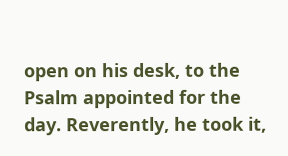open on his desk, to the Psalm appointed for the day. Reverently, he took it,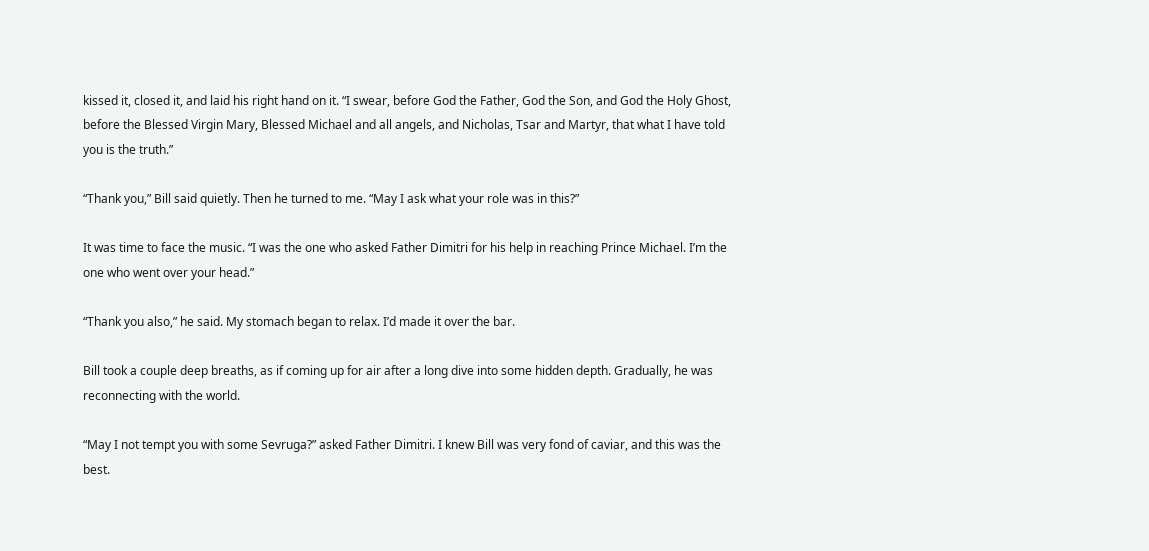kissed it, closed it, and laid his right hand on it. “I swear, before God the Father, God the Son, and God the Holy Ghost, before the Blessed Virgin Mary, Blessed Michael and all angels, and Nicholas, Tsar and Martyr, that what I have told you is the truth.”

“Thank you,” Bill said quietly. Then he turned to me. “May I ask what your role was in this?”

It was time to face the music. “I was the one who asked Father Dimitri for his help in reaching Prince Michael. I’m the one who went over your head.”

“Thank you also,” he said. My stomach began to relax. I’d made it over the bar.

Bill took a couple deep breaths, as if coming up for air after a long dive into some hidden depth. Gradually, he was reconnecting with the world.

“May I not tempt you with some Sevruga?” asked Father Dimitri. I knew Bill was very fond of caviar, and this was the best.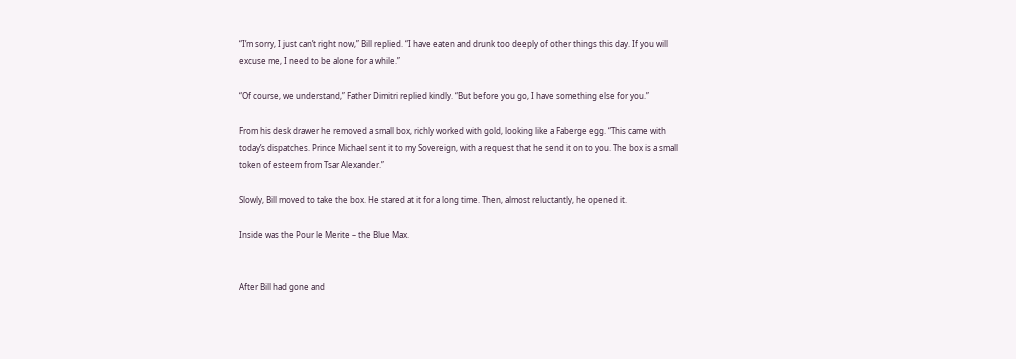“I’m sorry, I just can’t right now,” Bill replied. “I have eaten and drunk too deeply of other things this day. If you will excuse me, I need to be alone for a while.”

“Of course, we understand,” Father Dimitri replied kindly. “But before you go, I have something else for you.”

From his desk drawer he removed a small box, richly worked with gold, looking like a Faberge egg. “This came with today’s dispatches. Prince Michael sent it to my Sovereign, with a request that he send it on to you. The box is a small token of esteem from Tsar Alexander.”

Slowly, Bill moved to take the box. He stared at it for a long time. Then, almost reluctantly, he opened it.

Inside was the Pour le Merite – the Blue Max.


After Bill had gone and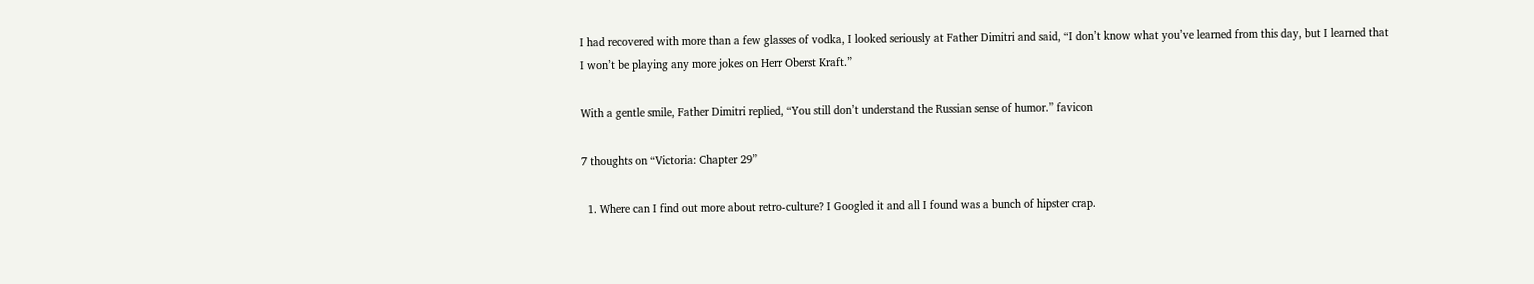I had recovered with more than a few glasses of vodka, I looked seriously at Father Dimitri and said, “I don’t know what you’ve learned from this day, but I learned that I won’t be playing any more jokes on Herr Oberst Kraft.”

With a gentle smile, Father Dimitri replied, “You still don’t understand the Russian sense of humor.” favicon

7 thoughts on “Victoria: Chapter 29”

  1. Where can I find out more about retro-culture? I Googled it and all I found was a bunch of hipster crap.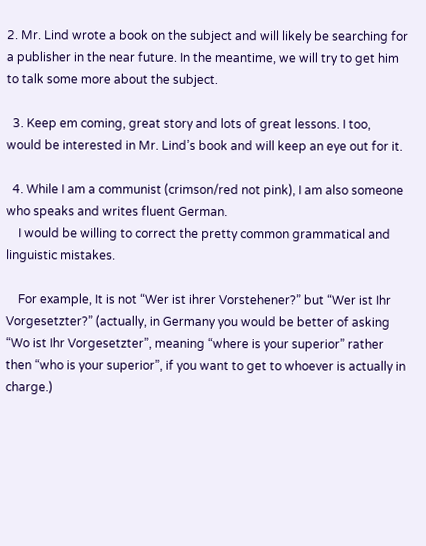2. Mr. Lind wrote a book on the subject and will likely be searching for a publisher in the near future. In the meantime, we will try to get him to talk some more about the subject.

  3. Keep em coming, great story and lots of great lessons. I too, would be interested in Mr. Lind’s book and will keep an eye out for it.

  4. While I am a communist (crimson/red not pink), I am also someone who speaks and writes fluent German.
    I would be willing to correct the pretty common grammatical and linguistic mistakes.

    For example, It is not “Wer ist ihrer Vorstehener?” but “Wer ist Ihr Vorgesetzter?” (actually, in Germany you would be better of asking “Wo ist Ihr Vorgesetzter”, meaning “where is your superior” rather then “who is your superior”, if you want to get to whoever is actually in charge.)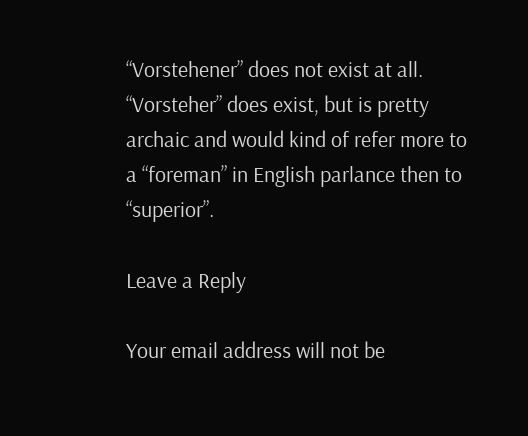“Vorstehener” does not exist at all. “Vorsteher” does exist, but is pretty archaic and would kind of refer more to a “foreman” in English parlance then to “superior”.

Leave a Reply

Your email address will not be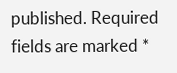published. Required fields are marked *